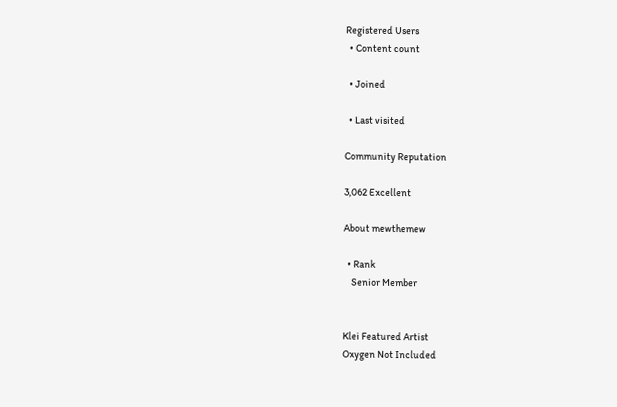Registered Users
  • Content count

  • Joined

  • Last visited

Community Reputation

3,062 Excellent

About mewthemew

  • Rank
    Senior Member


Klei Featured Artist
Oxygen Not Included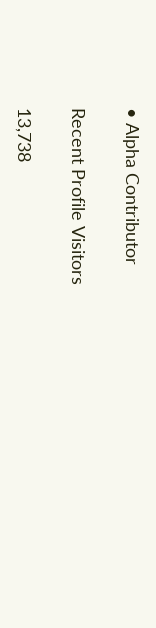• Alpha Contributor

Recent Profile Visitors

13,738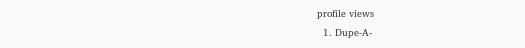profile views
  1. Dupe-A-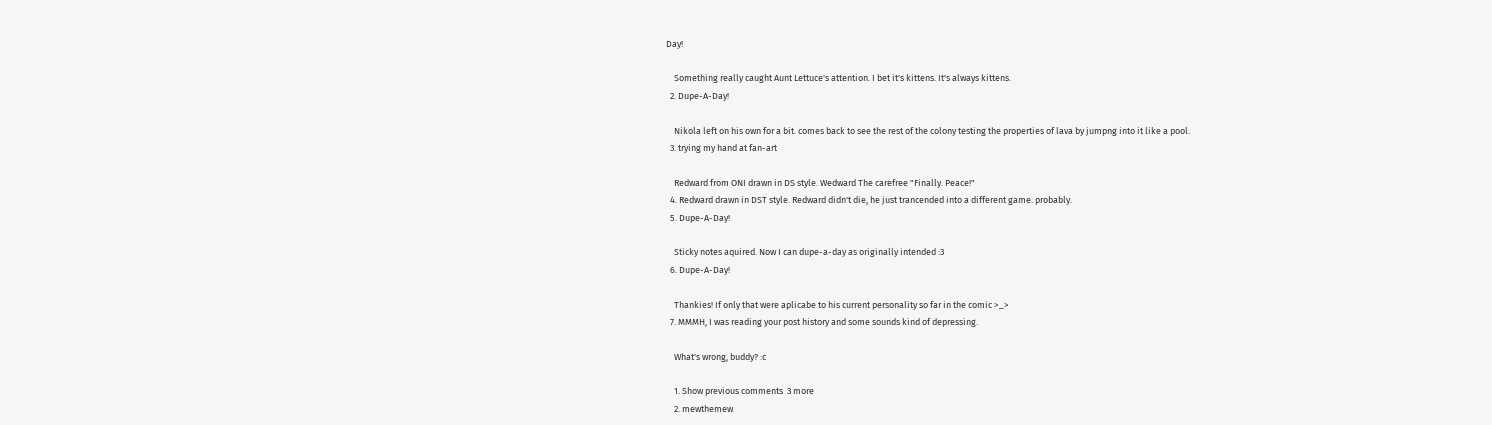Day!

    Something really caught Aunt Lettuce's attention. I bet it's kittens. It's always kittens.
  2. Dupe-A-Day!

    Nikola left on his own for a bit. comes back to see the rest of the colony testing the properties of lava by jumpng into it like a pool.
  3. trying my hand at fan-art

    Redward from ONI drawn in DS style. Wedward The carefree "Finally. Peace!"
  4. Redward drawn in DST style. Redward didn't die, he just trancended into a different game. probably.
  5. Dupe-A-Day!

    Sticky notes aquired. Now I can dupe-a-day as originally intended :3
  6. Dupe-A-Day!

    Thankies! If only that were aplicabe to his current personality so far in the comic >_>
  7. MMMH, I was reading your post history and some sounds kind of depressing.

    What's wrong, buddy? :c

    1. Show previous comments  3 more
    2. mewthemew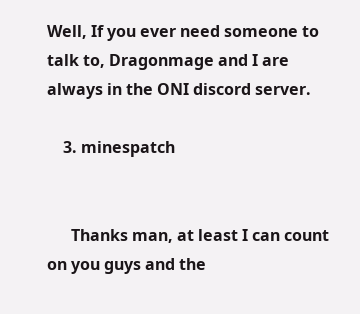Well, If you ever need someone to talk to, Dragonmage and I are always in the ONI discord server.

    3. minespatch


      Thanks man, at least I can count on you guys and the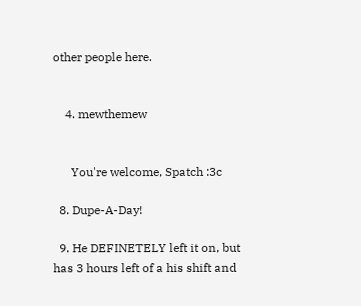other people here.


    4. mewthemew


      You're welcome, Spatch :3c

  8. Dupe-A-Day!

  9. He DEFINETELY left it on, but has 3 hours left of a his shift and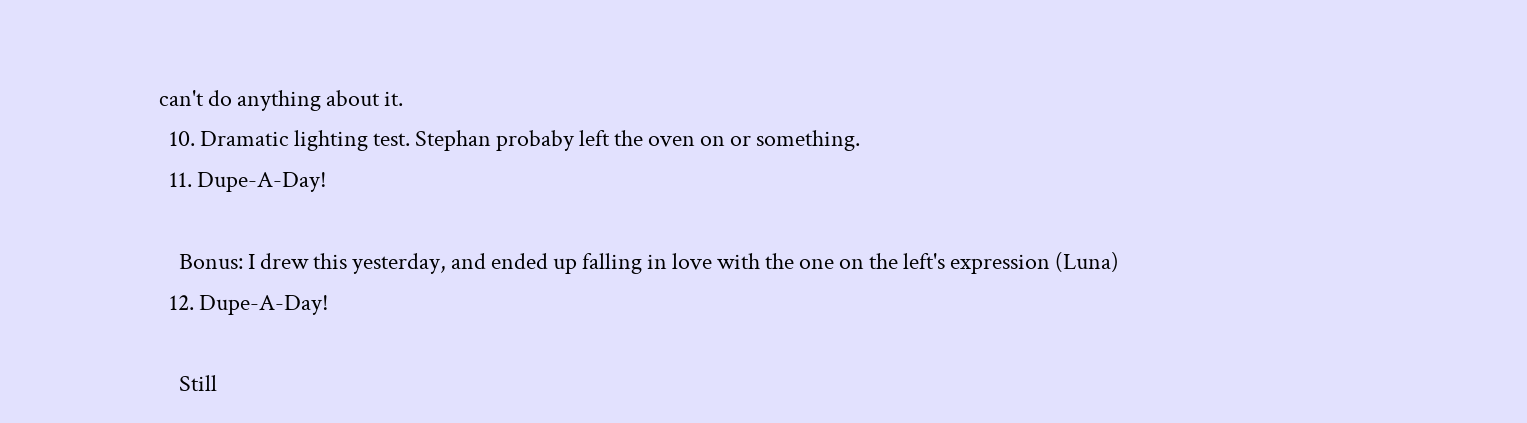can't do anything about it.
  10. Dramatic lighting test. Stephan probaby left the oven on or something.
  11. Dupe-A-Day!

    Bonus: I drew this yesterday, and ended up falling in love with the one on the left's expression (Luna)
  12. Dupe-A-Day!

    Still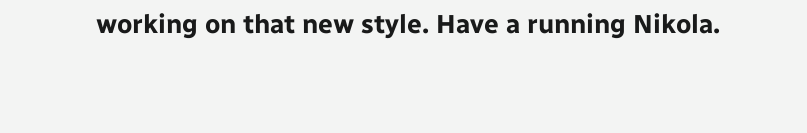working on that new style. Have a running Nikola.